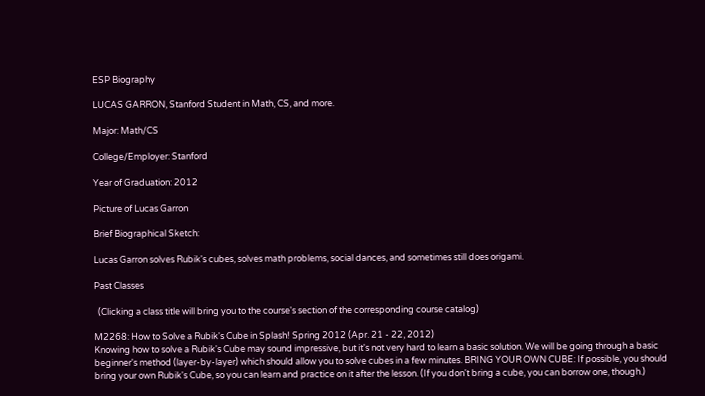ESP Biography

LUCAS GARRON, Stanford Student in Math, CS, and more.

Major: Math/CS

College/Employer: Stanford

Year of Graduation: 2012

Picture of Lucas Garron

Brief Biographical Sketch:

Lucas Garron solves Rubik's cubes, solves math problems, social dances, and sometimes still does origami.

Past Classes

  (Clicking a class title will bring you to the course's section of the corresponding course catalog)

M2268: How to Solve a Rubik's Cube in Splash! Spring 2012 (Apr. 21 - 22, 2012)
Knowing how to solve a Rubik's Cube may sound impressive, but it's not very hard to learn a basic solution. We will be going through a basic beginner's method (layer-by-layer) which should allow you to solve cubes in a few minutes. BRING YOUR OWN CUBE: If possible, you should bring your own Rubik's Cube, so you can learn and practice on it after the lesson. (If you don't bring a cube, you can borrow one, though.)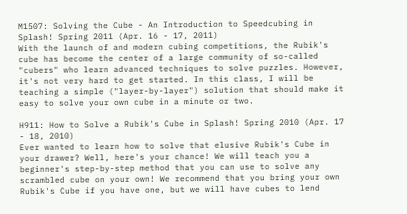M1507: Solving the Cube - An Introduction to Speedcubing in Splash! Spring 2011 (Apr. 16 - 17, 2011)
With the launch of and modern cubing competitions, the Rubik's cube has become the center of a large community of so-called "cubers" who learn advanced techniques to solve puzzles. However, it's not very hard to get started. In this class, I will be teaching a simple ("layer-by-layer") solution that should make it easy to solve your own cube in a minute or two.

H911: How to Solve a Rubik's Cube in Splash! Spring 2010 (Apr. 17 - 18, 2010)
Ever wanted to learn how to solve that elusive Rubik's Cube in your drawer? Well, here's your chance! We will teach you a beginner's step-by-step method that you can use to solve any scrambled cube on your own! We recommend that you bring your own Rubik's Cube if you have one, but we will have cubes to lend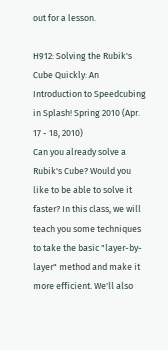out for a lesson.

H912: Solving the Rubik's Cube Quickly: An Introduction to Speedcubing in Splash! Spring 2010 (Apr. 17 - 18, 2010)
Can you already solve a Rubik's Cube? Would you like to be able to solve it faster? In this class, we will teach you some techniques to take the basic "layer-by-layer" method and make it more efficient. We'll also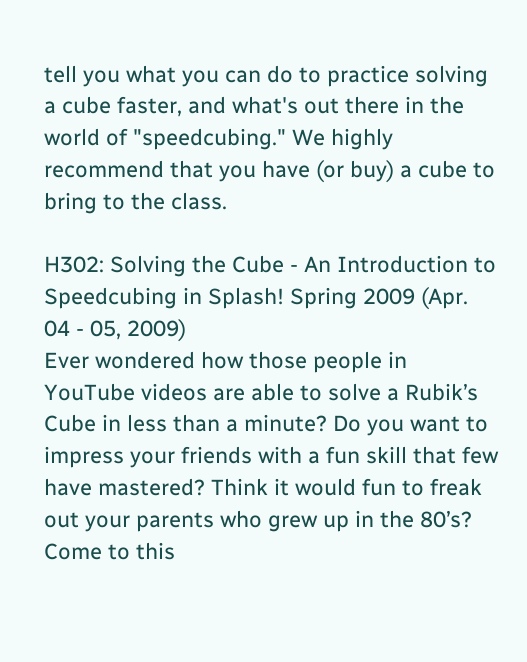tell you what you can do to practice solving a cube faster, and what's out there in the world of "speedcubing." We highly recommend that you have (or buy) a cube to bring to the class.

H302: Solving the Cube - An Introduction to Speedcubing in Splash! Spring 2009 (Apr. 04 - 05, 2009)
Ever wondered how those people in YouTube videos are able to solve a Rubik’s Cube in less than a minute? Do you want to impress your friends with a fun skill that few have mastered? Think it would fun to freak out your parents who grew up in the 80’s? Come to this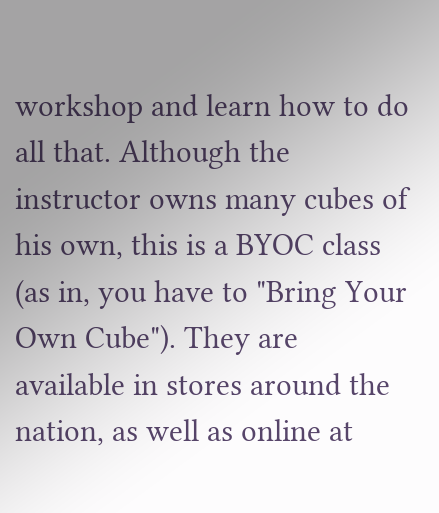workshop and learn how to do all that. Although the instructor owns many cubes of his own, this is a BYOC class (as in, you have to "Bring Your Own Cube"). They are available in stores around the nation, as well as online at